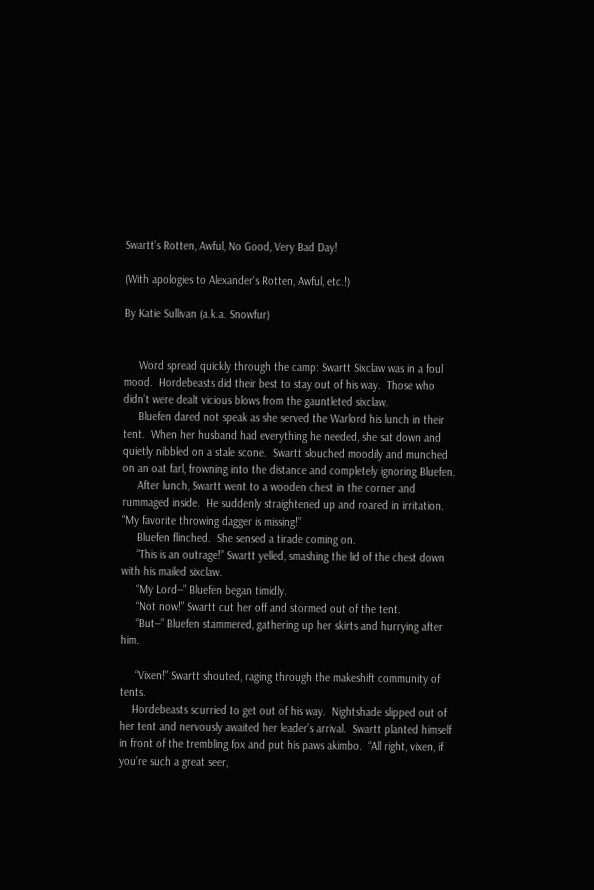Swartt’s Rotten, Awful, No Good, Very Bad Day!

(With apologies to Alexander's Rotten, Awful, etc.!)

By Katie Sullivan (a.k.a. Snowfur)


     Word spread quickly through the camp: Swartt Sixclaw was in a foul mood.  Hordebeasts did their best to stay out of his way.  Those who didn’t were dealt vicious blows from the gauntleted sixclaw.
     Bluefen dared not speak as she served the Warlord his lunch in their tent.  When her husband had everything he needed, she sat down and quietly nibbled on a stale scone.  Swartt slouched moodily and munched on an oat farl, frowning into the distance and completely ignoring Bluefen.
     After lunch, Swartt went to a wooden chest in the corner and rummaged inside.  He suddenly straightened up and roared in irritation.  “My favorite throwing dagger is missing!”
     Bluefen flinched.  She sensed a tirade coming on.
     “This is an outrage!” Swartt yelled, smashing the lid of the chest down with his mailed sixclaw.
     “My Lord--” Bluefen began timidly.
     “Not now!” Swartt cut her off and stormed out of the tent.
     “But--” Bluefen stammered, gathering up her skirts and hurrying after him.

     “Vixen!” Swartt shouted, raging through the makeshift community of tents.
    Hordebeasts scurried to get out of his way.  Nightshade slipped out of her tent and nervously awaited her leader’s arrival.  Swartt planted himself in front of the trembling fox and put his paws akimbo.  “All right, vixen, if you’re such a great seer,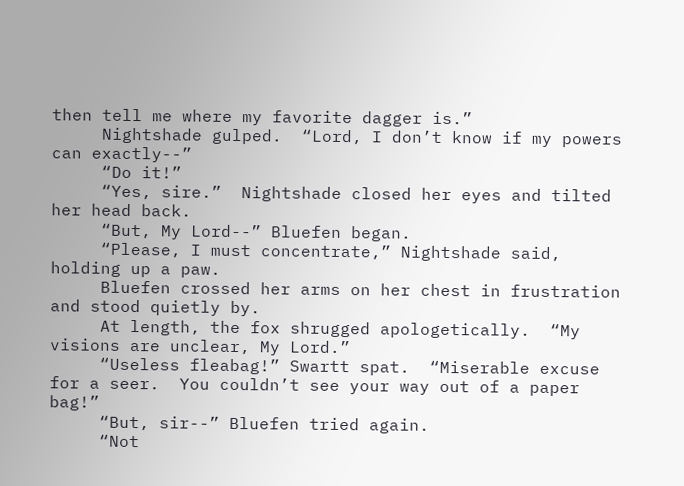then tell me where my favorite dagger is.”
     Nightshade gulped.  “Lord, I don’t know if my powers can exactly--”
     “Do it!”
     “Yes, sire.”  Nightshade closed her eyes and tilted her head back.
     “But, My Lord--” Bluefen began.
     “Please, I must concentrate,” Nightshade said, holding up a paw.
     Bluefen crossed her arms on her chest in frustration and stood quietly by.
     At length, the fox shrugged apologetically.  “My visions are unclear, My Lord.”
     “Useless fleabag!” Swartt spat.  “Miserable excuse for a seer.  You couldn’t see your way out of a paper bag!”
     “But, sir--” Bluefen tried again.
     “Not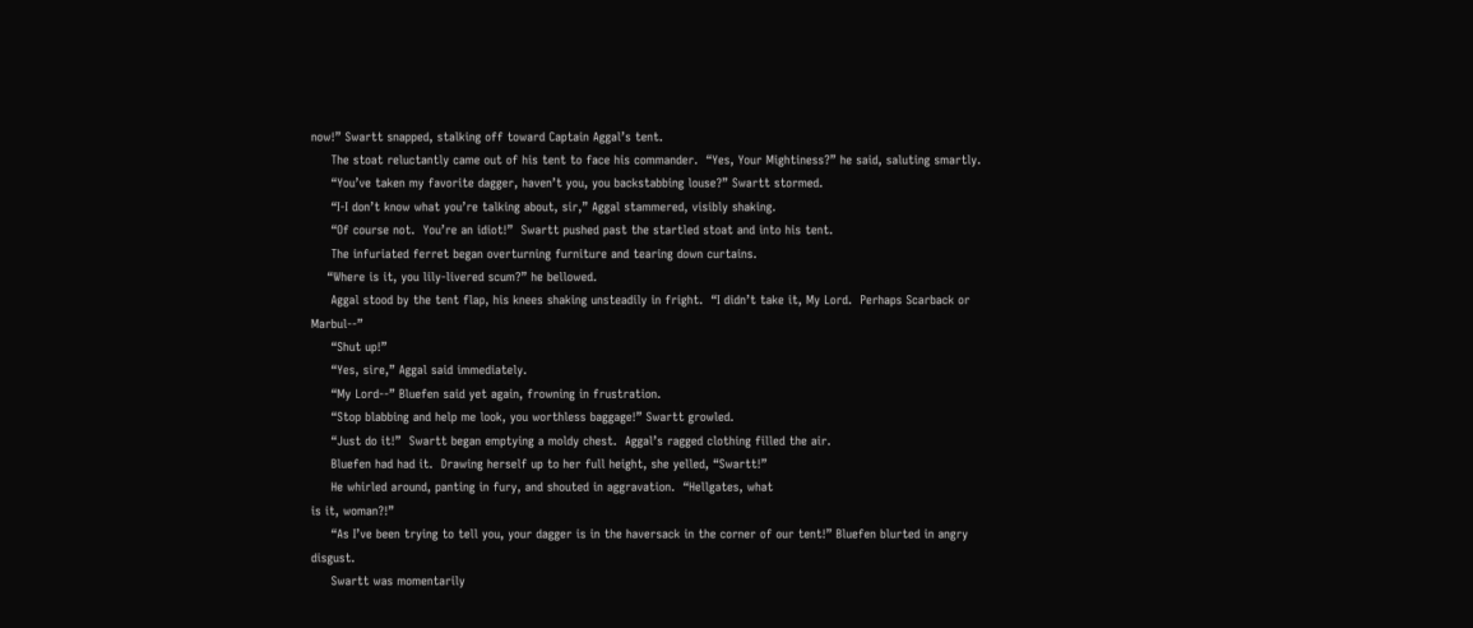now!” Swartt snapped, stalking off toward Captain Aggal’s tent.
     The stoat reluctantly came out of his tent to face his commander.  “Yes, Your Mightiness?” he said, saluting smartly.
     “You’ve taken my favorite dagger, haven’t you, you backstabbing louse?” Swartt stormed.
     “I-I don’t know what you’re talking about, sir,” Aggal stammered, visibly shaking.
     “Of course not.  You’re an idiot!”  Swartt pushed past the startled stoat and into his tent.
     The infuriated ferret began overturning furniture and tearing down curtains.
    “Where is it, you lily-livered scum?” he bellowed.
     Aggal stood by the tent flap, his knees shaking unsteadily in fright.  “I didn’t take it, My Lord.  Perhaps Scarback or Marbul--”
     “Shut up!”
     “Yes, sire,” Aggal said immediately.
     “My Lord--” Bluefen said yet again, frowning in frustration.
     “Stop blabbing and help me look, you worthless baggage!” Swartt growled.
     “Just do it!”  Swartt began emptying a moldy chest.  Aggal’s ragged clothing filled the air.
     Bluefen had had it.  Drawing herself up to her full height, she yelled, “Swartt!”
     He whirled around, panting in fury, and shouted in aggravation.  “Hellgates, what
is it, woman?!”
     “As I’ve been trying to tell you, your dagger is in the haversack in the corner of our tent!” Bluefen blurted in angry disgust.
     Swartt was momentarily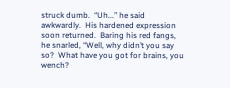struck dumb.  “Uh...” he said awkwardly.  His hardened expression soon returned.  Baring his red fangs, he snarled, “Well, why didn’t you say so?  What have you got for brains, you wench?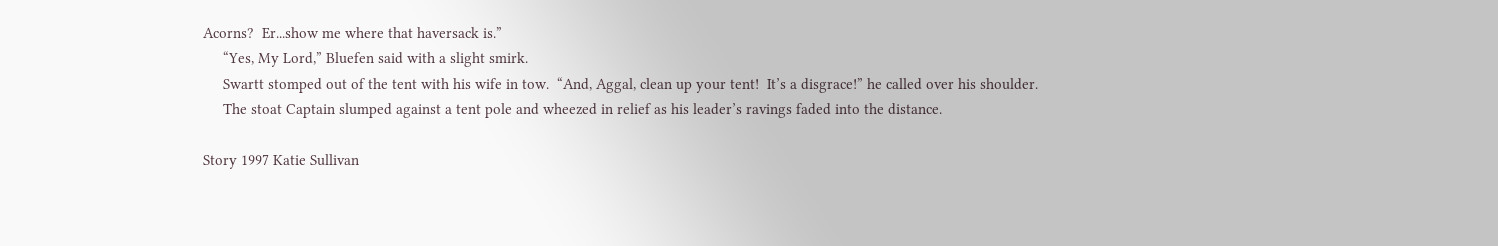Acorns?  Er...show me where that haversack is.”
     “Yes, My Lord,” Bluefen said with a slight smirk.
     Swartt stomped out of the tent with his wife in tow.  “And, Aggal, clean up your tent!  It’s a disgrace!” he called over his shoulder.
     The stoat Captain slumped against a tent pole and wheezed in relief as his leader’s ravings faded into the distance.

Story 1997 Katie Sullivan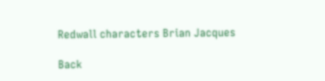Redwall characters Brian Jacques

Back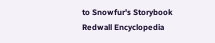to Snowfur's Storybook
Redwall Encyclopedia